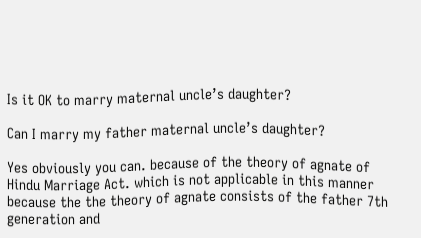Is it OK to marry maternal uncle’s daughter?

Can I marry my father maternal uncle’s daughter?

Yes obviously you can. because of the theory of agnate of Hindu Marriage Act. which is not applicable in this manner because the the theory of agnate consists of the father 7th generation and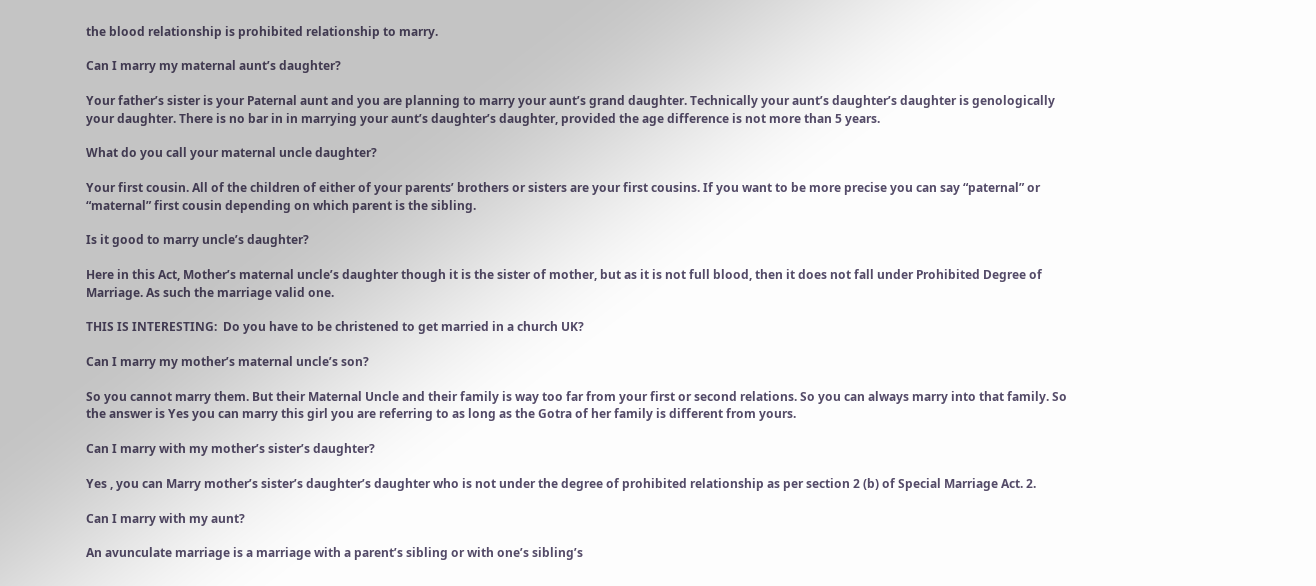the blood relationship is prohibited relationship to marry.

Can I marry my maternal aunt’s daughter?

Your father’s sister is your Paternal aunt and you are planning to marry your aunt’s grand daughter. Technically your aunt’s daughter’s daughter is genologically your daughter. There is no bar in in marrying your aunt’s daughter’s daughter, provided the age difference is not more than 5 years.

What do you call your maternal uncle daughter?

Your first cousin. All of the children of either of your parents’ brothers or sisters are your first cousins. If you want to be more precise you can say “paternal” or “maternal” first cousin depending on which parent is the sibling.

Is it good to marry uncle’s daughter?

Here in this Act, Mother’s maternal uncle’s daughter though it is the sister of mother, but as it is not full blood, then it does not fall under Prohibited Degree of Marriage. As such the marriage valid one.

THIS IS INTERESTING:  Do you have to be christened to get married in a church UK?

Can I marry my mother’s maternal uncle’s son?

So you cannot marry them. But their Maternal Uncle and their family is way too far from your first or second relations. So you can always marry into that family. So the answer is Yes you can marry this girl you are referring to as long as the Gotra of her family is different from yours.

Can I marry with my mother’s sister’s daughter?

Yes , you can Marry mother’s sister’s daughter’s daughter who is not under the degree of prohibited relationship as per section 2 (b) of Special Marriage Act. 2.

Can I marry with my aunt?

An avunculate marriage is a marriage with a parent’s sibling or with one’s sibling’s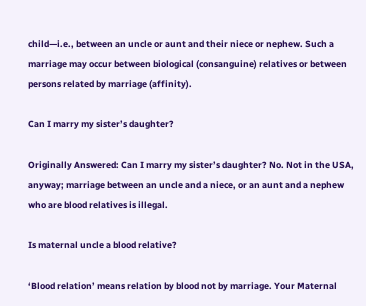child—i.e., between an uncle or aunt and their niece or nephew. Such a marriage may occur between biological (consanguine) relatives or between persons related by marriage (affinity).

Can I marry my sister’s daughter?

Originally Answered: Can I marry my sister’s daughter? No. Not in the USA, anyway; marriage between an uncle and a niece, or an aunt and a nephew who are blood relatives is illegal.

Is maternal uncle a blood relative?

‘Blood relation’ means relation by blood not by marriage. Your Maternal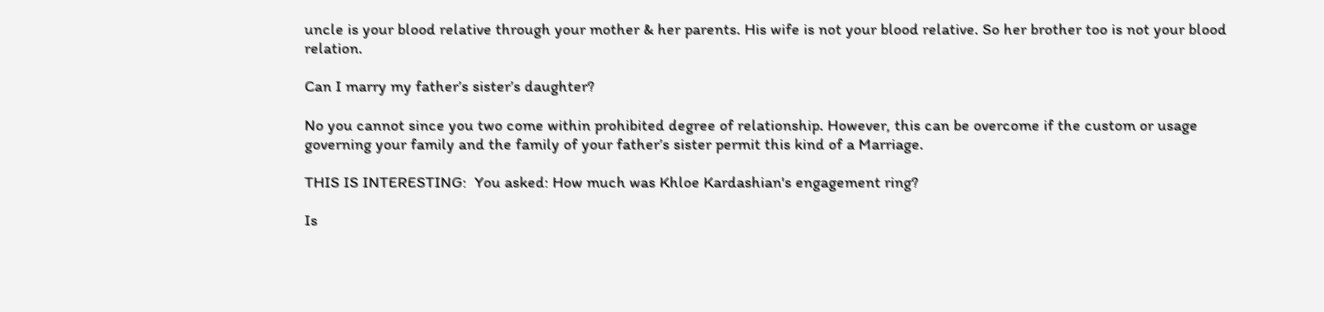uncle is your blood relative through your mother & her parents. His wife is not your blood relative. So her brother too is not your blood relation.

Can I marry my father’s sister’s daughter?

No you cannot since you two come within prohibited degree of relationship. However, this can be overcome if the custom or usage governing your family and the family of your father’s sister permit this kind of a Marriage.

THIS IS INTERESTING:  You asked: How much was Khloe Kardashian's engagement ring?

Is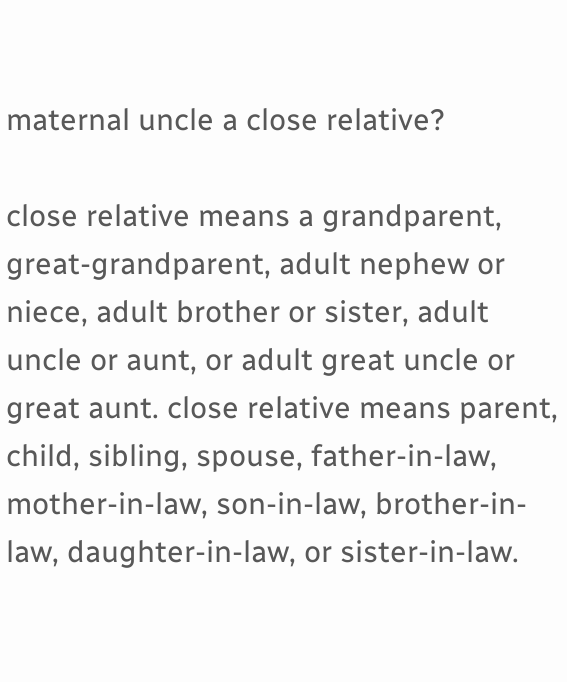maternal uncle a close relative?

close relative means a grandparent, great-grandparent, adult nephew or niece, adult brother or sister, adult uncle or aunt, or adult great uncle or great aunt. close relative means parent, child, sibling, spouse, father-in-law, mother-in-law, son-in-law, brother-in-law, daughter-in-law, or sister-in-law.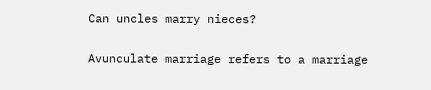Can uncles marry nieces?

Avunculate marriage refers to a marriage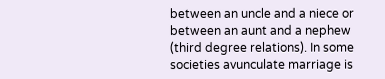between an uncle and a niece or between an aunt and a nephew (third degree relations). In some societies avunculate marriage is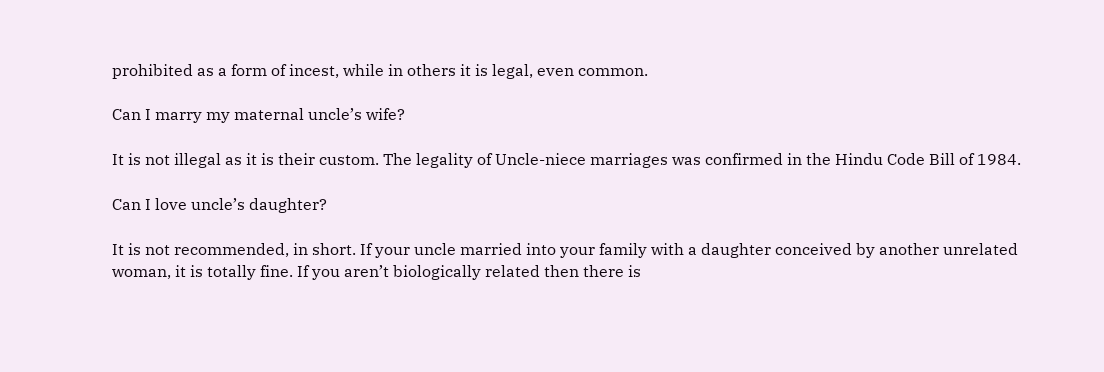prohibited as a form of incest, while in others it is legal, even common.

Can I marry my maternal uncle’s wife?

It is not illegal as it is their custom. The legality of Uncle-niece marriages was confirmed in the Hindu Code Bill of 1984.

Can I love uncle’s daughter?

It is not recommended, in short. If your uncle married into your family with a daughter conceived by another unrelated woman, it is totally fine. If you aren’t biologically related then there is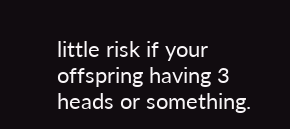little risk if your offspring having 3 heads or something.